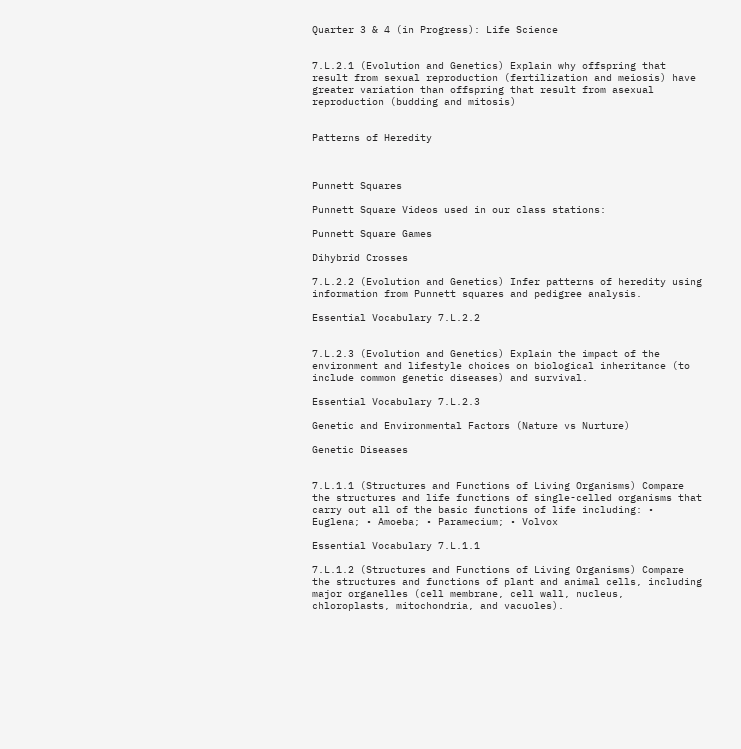Quarter 3 & 4 (in Progress): Life Science


7.L.2.1 (Evolution and Genetics) Explain why offspring that result from sexual reproduction (fertilization and meiosis) have greater variation than offspring that result from asexual reproduction (budding and mitosis)


Patterns of Heredity



Punnett Squares

Punnett Square Videos used in our class stations:

Punnett Square Games

Dihybrid Crosses

7.L.2.2 (Evolution and Genetics) Infer patterns of heredity using information from Punnett squares and pedigree analysis.

Essential Vocabulary 7.L.2.2


7.L.2.3 (Evolution and Genetics) Explain the impact of the environment and lifestyle choices on biological inheritance (to include common genetic diseases) and survival.

Essential Vocabulary 7.L.2.3

Genetic and Environmental Factors (Nature vs Nurture)

Genetic Diseases


7.L.1.1 (Structures and Functions of Living Organisms) Compare the structures and life functions of single-celled organisms that carry out all of the basic functions of life including: • Euglena; • Amoeba; • Paramecium; • Volvox

Essential Vocabulary 7.L.1.1

7.L.1.2 (Structures and Functions of Living Organisms) Compare the structures and functions of plant and animal cells, including major organelles (cell membrane, cell wall, nucleus, chloroplasts, mitochondria, and vacuoles).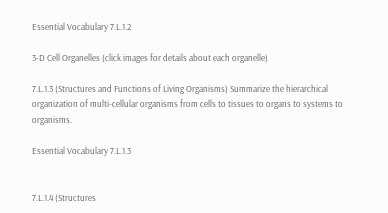Essential Vocabulary 7.L.1.2

3-D Cell Organelles (click images for details about each organelle)

7.L.1.3 (Structures and Functions of Living Organisms) Summarize the hierarchical organization of multi-cellular organisms from cells to tissues to organs to systems to organisms.

Essential Vocabulary 7.L.1.3


7.L.1.4 (Structures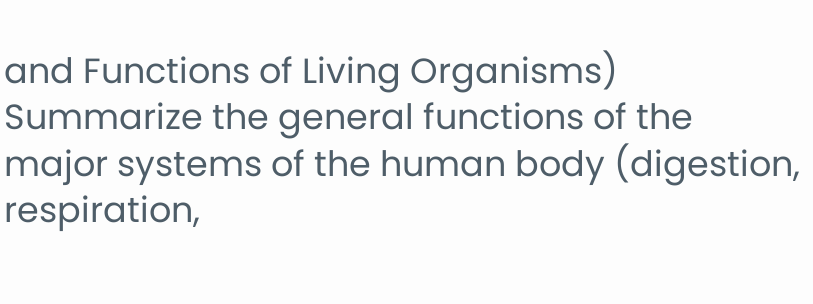and Functions of Living Organisms) Summarize the general functions of the major systems of the human body (digestion, respiration,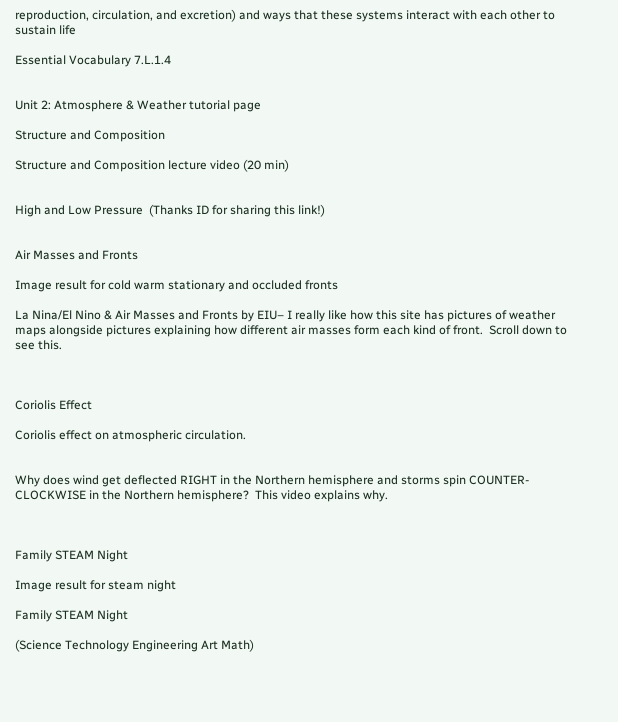reproduction, circulation, and excretion) and ways that these systems interact with each other to sustain life

Essential Vocabulary 7.L.1.4


Unit 2: Atmosphere & Weather tutorial page

Structure and Composition

Structure and Composition lecture video (20 min)


High and Low Pressure  (Thanks ID for sharing this link!)


Air Masses and Fronts

Image result for cold warm stationary and occluded fronts

La Nina/El Nino & Air Masses and Fronts by EIU– I really like how this site has pictures of weather maps alongside pictures explaining how different air masses form each kind of front.  Scroll down to see this.



Coriolis Effect

Coriolis effect on atmospheric circulation.


Why does wind get deflected RIGHT in the Northern hemisphere and storms spin COUNTER-CLOCKWISE in the Northern hemisphere?  This video explains why.



Family STEAM Night

Image result for steam night

Family STEAM Night

(Science Technology Engineering Art Math)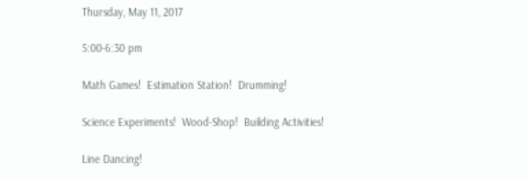Thursday, May 11, 2017

5:00-6:30 pm

Math Games!  Estimation Station!  Drumming!

Science Experiments!  Wood-Shop!  Building Activities!

Line Dancing!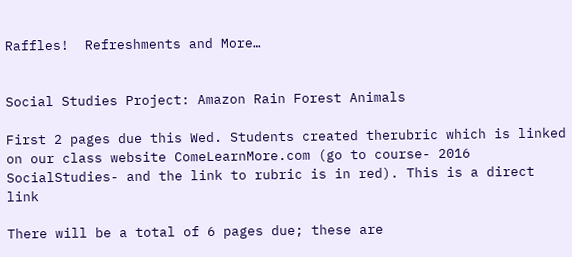Raffles!  Refreshments and More…


Social Studies Project: Amazon Rain Forest Animals

First 2 pages due this Wed. Students created therubric which is linked on our class website ComeLearnMore.com (go to course- 2016 SocialStudies- and the link to rubric is in red). This is a direct link

There will be a total of 6 pages due; these are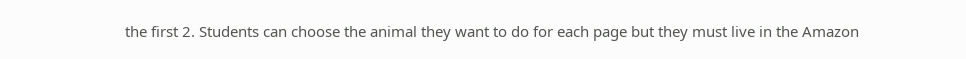the first 2. Students can choose the animal they want to do for each page but they must live in the Amazon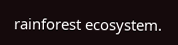rainforest ecosystem.